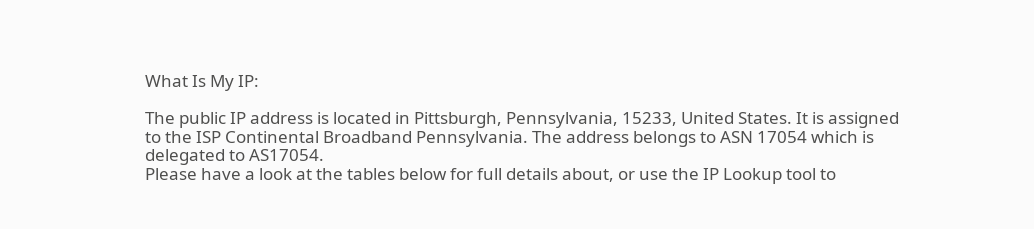What Is My IP:

The public IP address is located in Pittsburgh, Pennsylvania, 15233, United States. It is assigned to the ISP Continental Broadband Pennsylvania. The address belongs to ASN 17054 which is delegated to AS17054.
Please have a look at the tables below for full details about, or use the IP Lookup tool to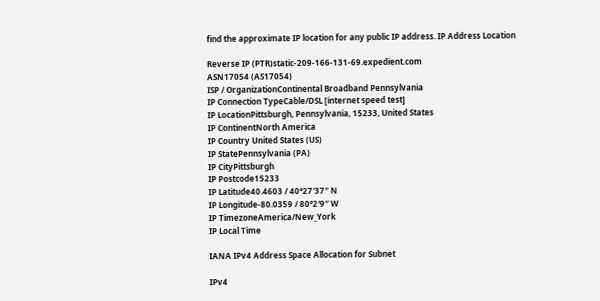find the approximate IP location for any public IP address. IP Address Location

Reverse IP (PTR)static-209-166-131-69.expedient.com
ASN17054 (AS17054)
ISP / OrganizationContinental Broadband Pennsylvania
IP Connection TypeCable/DSL [internet speed test]
IP LocationPittsburgh, Pennsylvania, 15233, United States
IP ContinentNorth America
IP Country United States (US)
IP StatePennsylvania (PA)
IP CityPittsburgh
IP Postcode15233
IP Latitude40.4603 / 40°27′37″ N
IP Longitude-80.0359 / 80°2′9″ W
IP TimezoneAmerica/New_York
IP Local Time

IANA IPv4 Address Space Allocation for Subnet

IPv4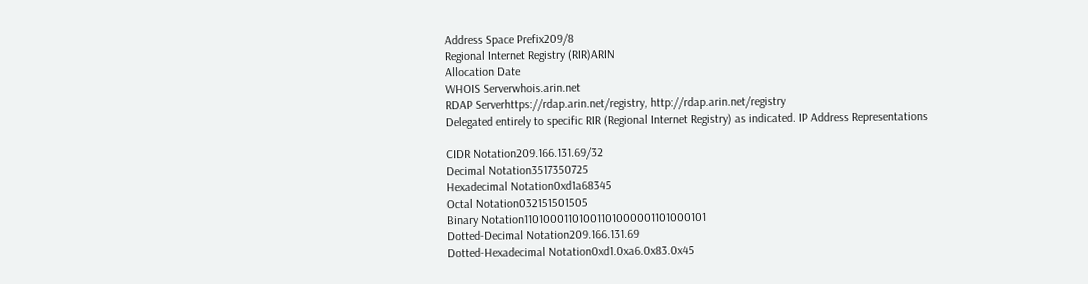Address Space Prefix209/8
Regional Internet Registry (RIR)ARIN
Allocation Date
WHOIS Serverwhois.arin.net
RDAP Serverhttps://rdap.arin.net/registry, http://rdap.arin.net/registry
Delegated entirely to specific RIR (Regional Internet Registry) as indicated. IP Address Representations

CIDR Notation209.166.131.69/32
Decimal Notation3517350725
Hexadecimal Notation0xd1a68345
Octal Notation032151501505
Binary Notation11010001101001101000001101000101
Dotted-Decimal Notation209.166.131.69
Dotted-Hexadecimal Notation0xd1.0xa6.0x83.0x45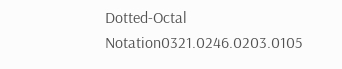Dotted-Octal Notation0321.0246.0203.0105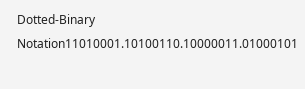Dotted-Binary Notation11010001.10100110.10000011.01000101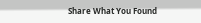Share What You Found